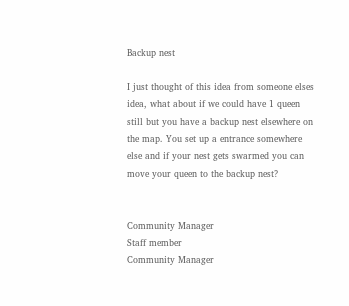Backup nest

I just thought of this idea from someone elses idea, what about if we could have 1 queen still but you have a backup nest elsewhere on the map. You set up a entrance somewhere else and if your nest gets swarmed you can move your queen to the backup nest?


Community Manager
Staff member
Community Manager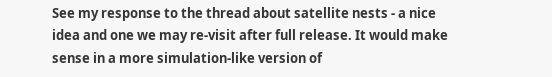See my response to the thread about satellite nests - a nice idea and one we may re-visit after full release. It would make sense in a more simulation-like version of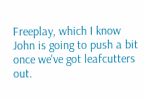Freeplay, which I know John is going to push a bit once we've got leafcutters out.